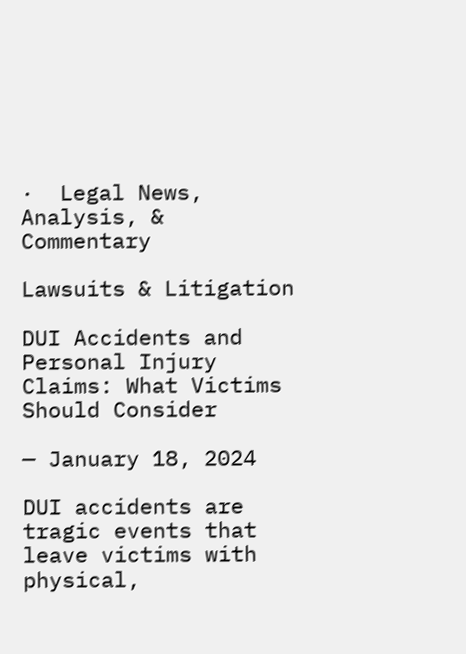·  Legal News, Analysis, & Commentary

Lawsuits & Litigation

DUI Accidents and Personal Injury Claims: What Victims Should Consider

— January 18, 2024

DUI accidents are tragic events that leave victims with physical,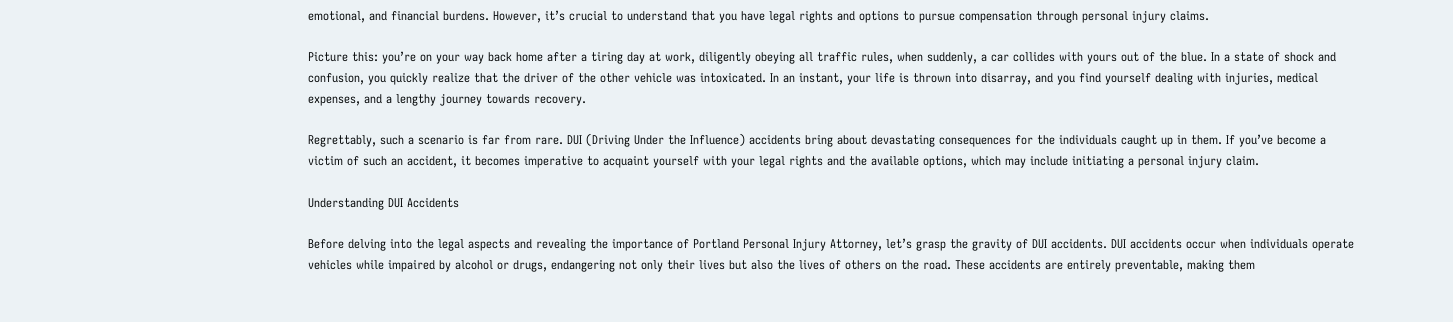emotional, and financial burdens. However, it’s crucial to understand that you have legal rights and options to pursue compensation through personal injury claims.

Picture this: you’re on your way back home after a tiring day at work, diligently obeying all traffic rules, when suddenly, a car collides with yours out of the blue. In a state of shock and confusion, you quickly realize that the driver of the other vehicle was intoxicated. In an instant, your life is thrown into disarray, and you find yourself dealing with injuries, medical expenses, and a lengthy journey towards recovery.

Regrettably, such a scenario is far from rare. DUI (Driving Under the Influence) accidents bring about devastating consequences for the individuals caught up in them. If you’ve become a victim of such an accident, it becomes imperative to acquaint yourself with your legal rights and the available options, which may include initiating a personal injury claim.

Understanding DUI Accidents

Before delving into the legal aspects and revealing the importance of Portland Personal Injury Attorney, let’s grasp the gravity of DUI accidents. DUI accidents occur when individuals operate vehicles while impaired by alcohol or drugs, endangering not only their lives but also the lives of others on the road. These accidents are entirely preventable, making them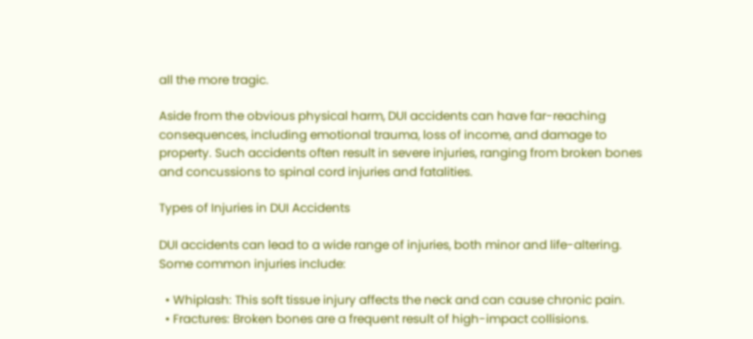all the more tragic.

Aside from the obvious physical harm, DUI accidents can have far-reaching consequences, including emotional trauma, loss of income, and damage to property. Such accidents often result in severe injuries, ranging from broken bones and concussions to spinal cord injuries and fatalities.

Types of Injuries in DUI Accidents

DUI accidents can lead to a wide range of injuries, both minor and life-altering. Some common injuries include:

  • Whiplash: This soft tissue injury affects the neck and can cause chronic pain.
  • Fractures: Broken bones are a frequent result of high-impact collisions.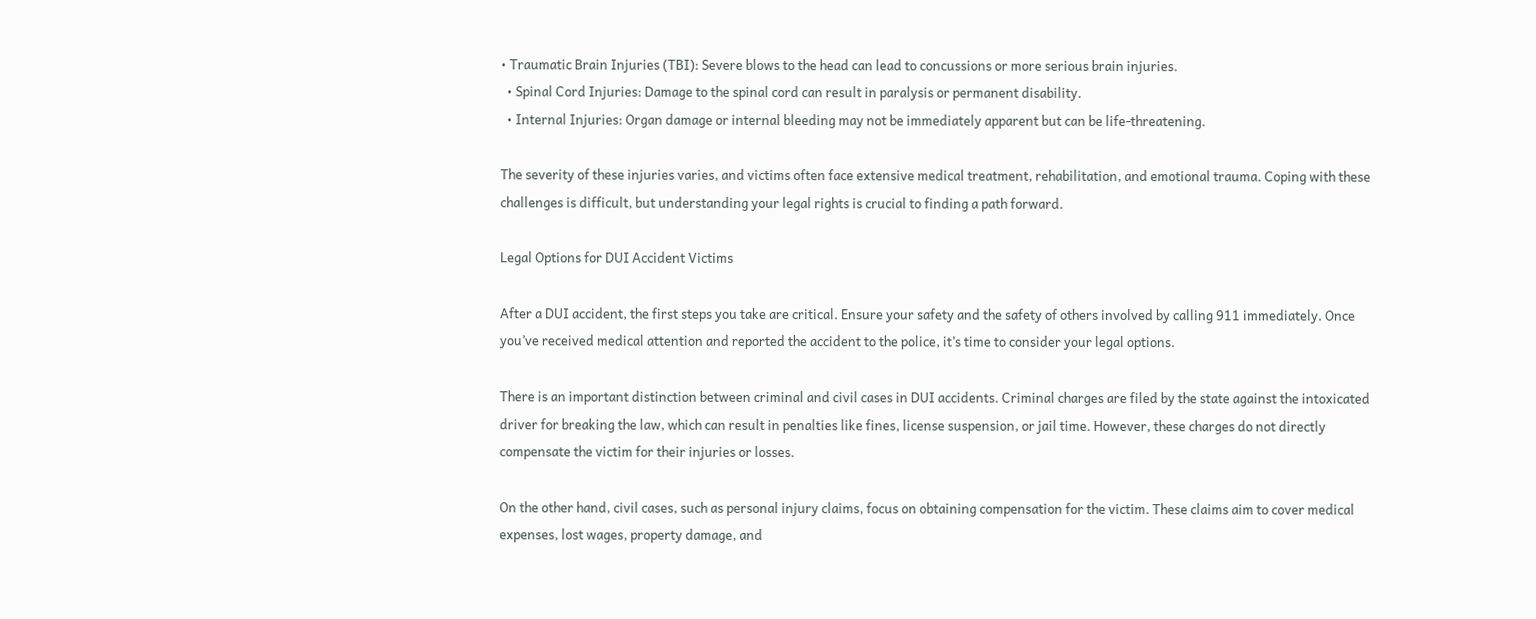• Traumatic Brain Injuries (TBI): Severe blows to the head can lead to concussions or more serious brain injuries.
  • Spinal Cord Injuries: Damage to the spinal cord can result in paralysis or permanent disability.
  • Internal Injuries: Organ damage or internal bleeding may not be immediately apparent but can be life-threatening.

The severity of these injuries varies, and victims often face extensive medical treatment, rehabilitation, and emotional trauma. Coping with these challenges is difficult, but understanding your legal rights is crucial to finding a path forward.

Legal Options for DUI Accident Victims

After a DUI accident, the first steps you take are critical. Ensure your safety and the safety of others involved by calling 911 immediately. Once you’ve received medical attention and reported the accident to the police, it’s time to consider your legal options.

There is an important distinction between criminal and civil cases in DUI accidents. Criminal charges are filed by the state against the intoxicated driver for breaking the law, which can result in penalties like fines, license suspension, or jail time. However, these charges do not directly compensate the victim for their injuries or losses.

On the other hand, civil cases, such as personal injury claims, focus on obtaining compensation for the victim. These claims aim to cover medical expenses, lost wages, property damage, and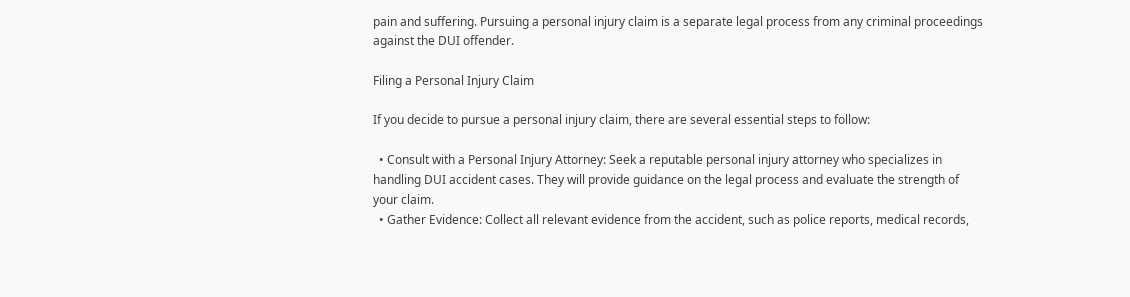pain and suffering. Pursuing a personal injury claim is a separate legal process from any criminal proceedings against the DUI offender.

Filing a Personal Injury Claim

If you decide to pursue a personal injury claim, there are several essential steps to follow:

  • Consult with a Personal Injury Attorney: Seek a reputable personal injury attorney who specializes in handling DUI accident cases. They will provide guidance on the legal process and evaluate the strength of your claim.
  • Gather Evidence: Collect all relevant evidence from the accident, such as police reports, medical records,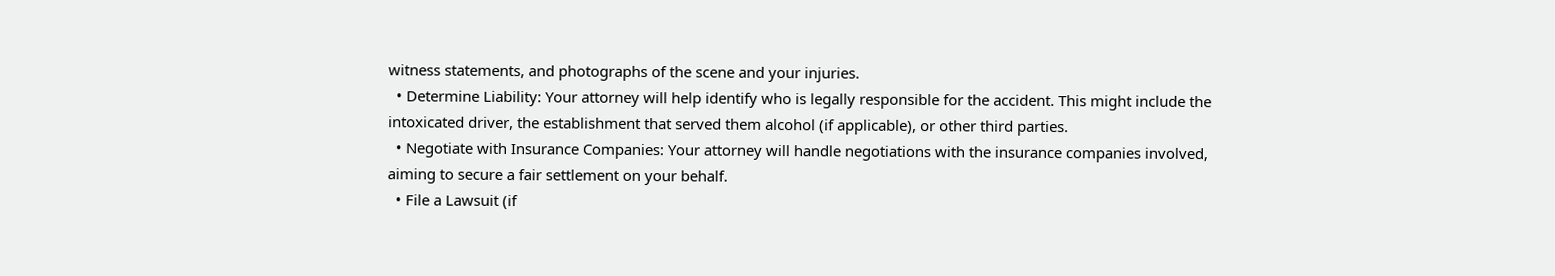witness statements, and photographs of the scene and your injuries.
  • Determine Liability: Your attorney will help identify who is legally responsible for the accident. This might include the intoxicated driver, the establishment that served them alcohol (if applicable), or other third parties.
  • Negotiate with Insurance Companies: Your attorney will handle negotiations with the insurance companies involved, aiming to secure a fair settlement on your behalf.
  • File a Lawsuit (if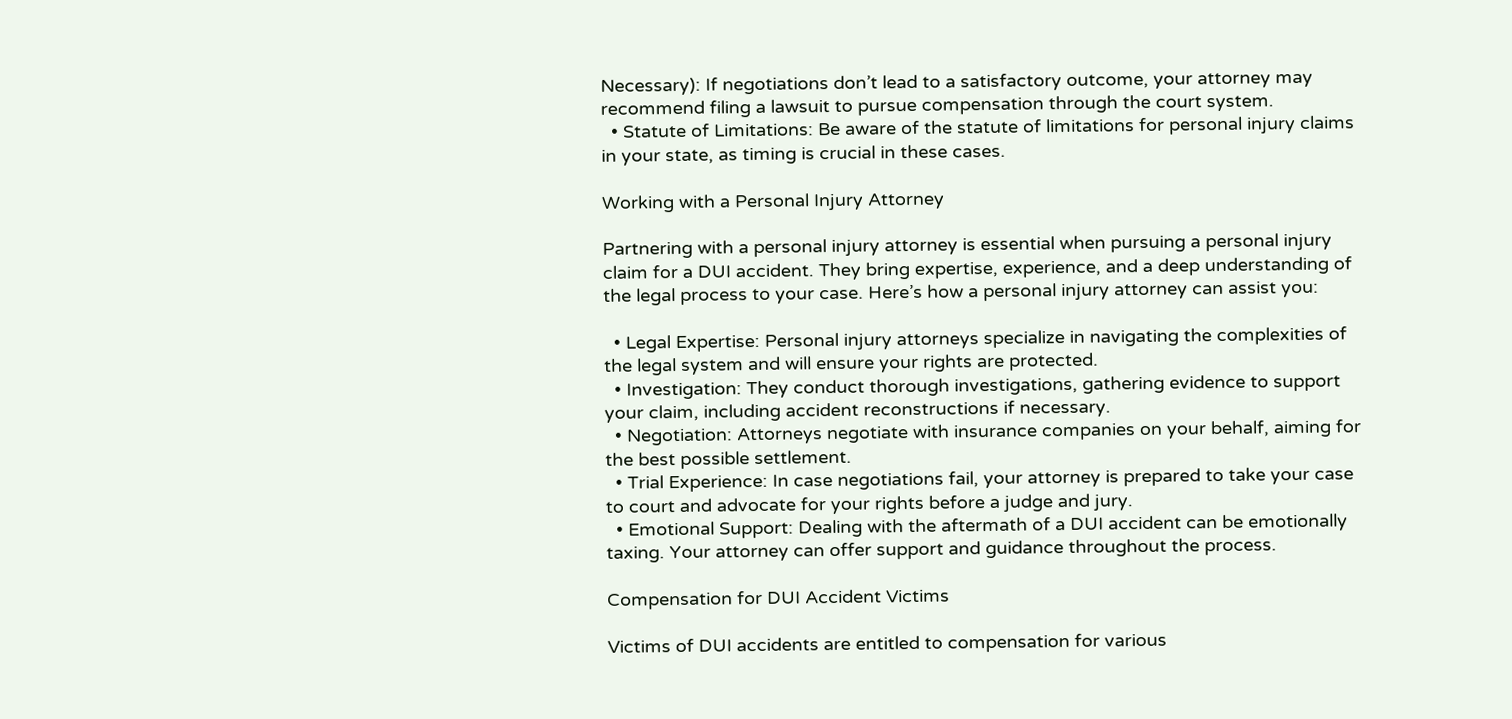Necessary): If negotiations don’t lead to a satisfactory outcome, your attorney may recommend filing a lawsuit to pursue compensation through the court system.
  • Statute of Limitations: Be aware of the statute of limitations for personal injury claims in your state, as timing is crucial in these cases.

Working with a Personal Injury Attorney

Partnering with a personal injury attorney is essential when pursuing a personal injury claim for a DUI accident. They bring expertise, experience, and a deep understanding of the legal process to your case. Here’s how a personal injury attorney can assist you:

  • Legal Expertise: Personal injury attorneys specialize in navigating the complexities of the legal system and will ensure your rights are protected.
  • Investigation: They conduct thorough investigations, gathering evidence to support your claim, including accident reconstructions if necessary.
  • Negotiation: Attorneys negotiate with insurance companies on your behalf, aiming for the best possible settlement.
  • Trial Experience: In case negotiations fail, your attorney is prepared to take your case to court and advocate for your rights before a judge and jury.
  • Emotional Support: Dealing with the aftermath of a DUI accident can be emotionally taxing. Your attorney can offer support and guidance throughout the process.

Compensation for DUI Accident Victims

Victims of DUI accidents are entitled to compensation for various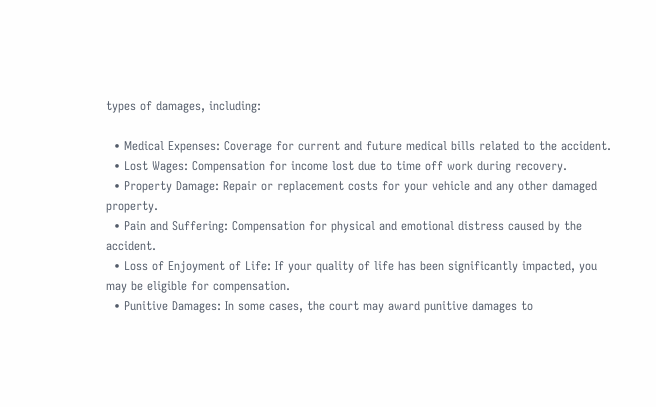types of damages, including:

  • Medical Expenses: Coverage for current and future medical bills related to the accident.
  • Lost Wages: Compensation for income lost due to time off work during recovery.
  • Property Damage: Repair or replacement costs for your vehicle and any other damaged property.
  • Pain and Suffering: Compensation for physical and emotional distress caused by the accident.
  • Loss of Enjoyment of Life: If your quality of life has been significantly impacted, you may be eligible for compensation.
  • Punitive Damages: In some cases, the court may award punitive damages to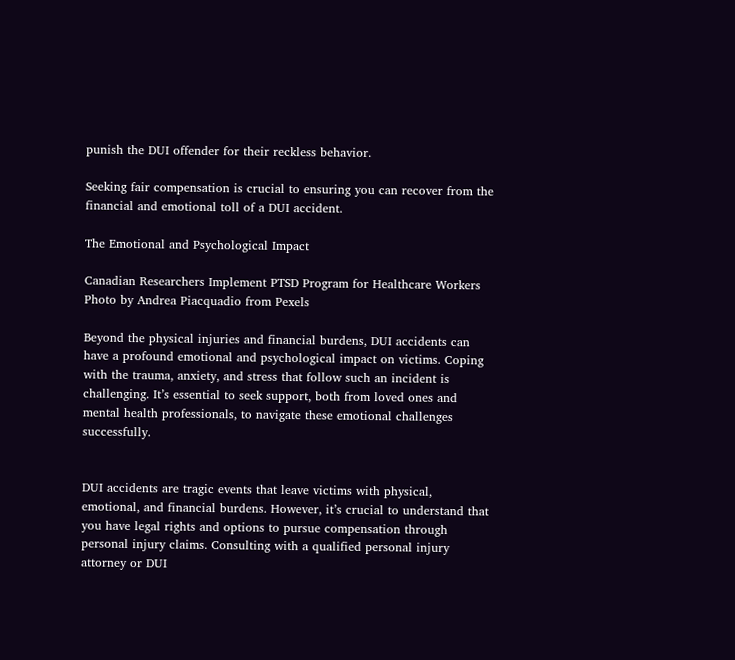punish the DUI offender for their reckless behavior.

Seeking fair compensation is crucial to ensuring you can recover from the financial and emotional toll of a DUI accident.

The Emotional and Psychological Impact

Canadian Researchers Implement PTSD Program for Healthcare Workers
Photo by Andrea Piacquadio from Pexels

Beyond the physical injuries and financial burdens, DUI accidents can have a profound emotional and psychological impact on victims. Coping with the trauma, anxiety, and stress that follow such an incident is challenging. It’s essential to seek support, both from loved ones and mental health professionals, to navigate these emotional challenges successfully.


DUI accidents are tragic events that leave victims with physical, emotional, and financial burdens. However, it’s crucial to understand that you have legal rights and options to pursue compensation through personal injury claims. Consulting with a qualified personal injury attorney or DUI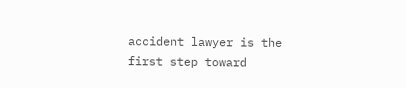accident lawyer is the first step toward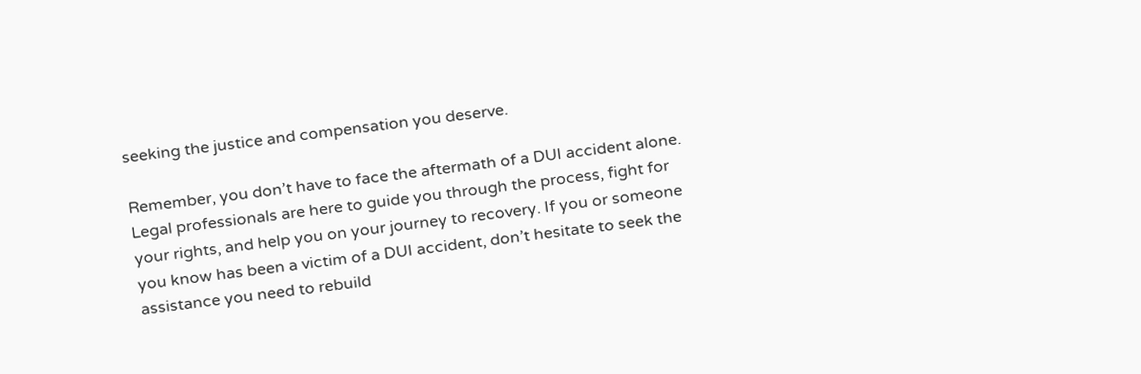seeking the justice and compensation you deserve.

Remember, you don’t have to face the aftermath of a DUI accident alone. Legal professionals are here to guide you through the process, fight for your rights, and help you on your journey to recovery. If you or someone you know has been a victim of a DUI accident, don’t hesitate to seek the assistance you need to rebuild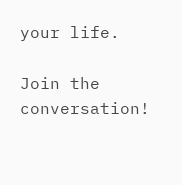your life.

Join the conversation!